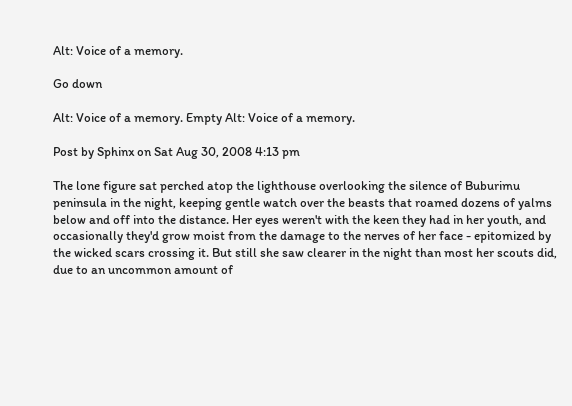Alt: Voice of a memory.

Go down

Alt: Voice of a memory. Empty Alt: Voice of a memory.

Post by Sphinx on Sat Aug 30, 2008 4:13 pm

The lone figure sat perched atop the lighthouse overlooking the silence of Buburimu peninsula in the night, keeping gentle watch over the beasts that roamed dozens of yalms below and off into the distance. Her eyes weren't with the keen they had in her youth, and occasionally they'd grow moist from the damage to the nerves of her face - epitomized by the wicked scars crossing it. But still she saw clearer in the night than most her scouts did, due to an uncommon amount of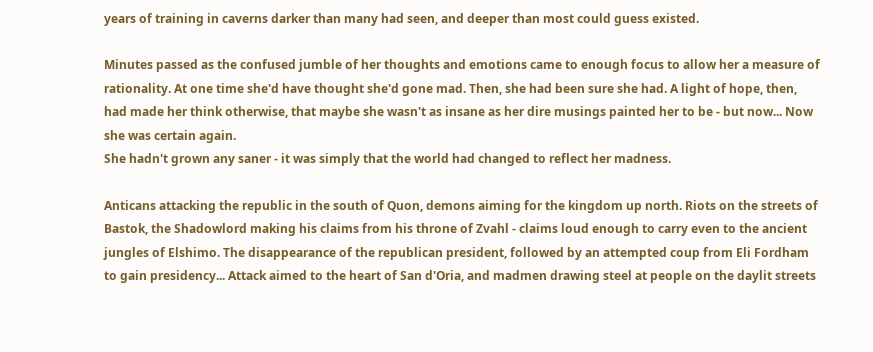years of training in caverns darker than many had seen, and deeper than most could guess existed.

Minutes passed as the confused jumble of her thoughts and emotions came to enough focus to allow her a measure of rationality. At one time she'd have thought she'd gone mad. Then, she had been sure she had. A light of hope, then, had made her think otherwise, that maybe she wasn't as insane as her dire musings painted her to be - but now... Now she was certain again.
She hadn't grown any saner - it was simply that the world had changed to reflect her madness.

Anticans attacking the republic in the south of Quon, demons aiming for the kingdom up north. Riots on the streets of Bastok, the Shadowlord making his claims from his throne of Zvahl - claims loud enough to carry even to the ancient jungles of Elshimo. The disappearance of the republican president, followed by an attempted coup from Eli Fordham to gain presidency... Attack aimed to the heart of San d'Oria, and madmen drawing steel at people on the daylit streets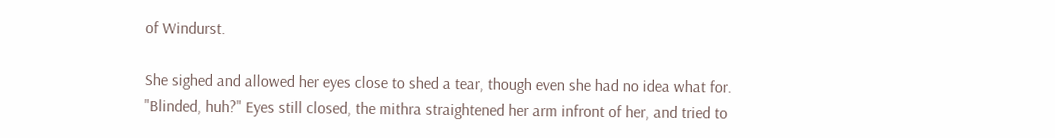of Windurst.

She sighed and allowed her eyes close to shed a tear, though even she had no idea what for.
"Blinded, huh?" Eyes still closed, the mithra straightened her arm infront of her, and tried to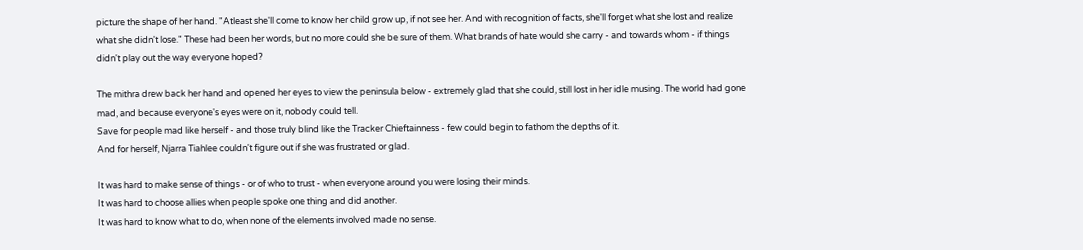picture the shape of her hand. "Atleast she'll come to know her child grow up, if not see her. And with recognition of facts, she'll forget what she lost and realize what she didn't lose." These had been her words, but no more could she be sure of them. What brands of hate would she carry - and towards whom - if things didn't play out the way everyone hoped?

The mithra drew back her hand and opened her eyes to view the peninsula below - extremely glad that she could, still lost in her idle musing. The world had gone mad, and because everyone's eyes were on it, nobody could tell.
Save for people mad like herself - and those truly blind like the Tracker Chieftainness - few could begin to fathom the depths of it.
And for herself, Njarra Tiahlee couldn't figure out if she was frustrated or glad.

It was hard to make sense of things - or of who to trust - when everyone around you were losing their minds.
It was hard to choose allies when people spoke one thing and did another.
It was hard to know what to do, when none of the elements involved made no sense.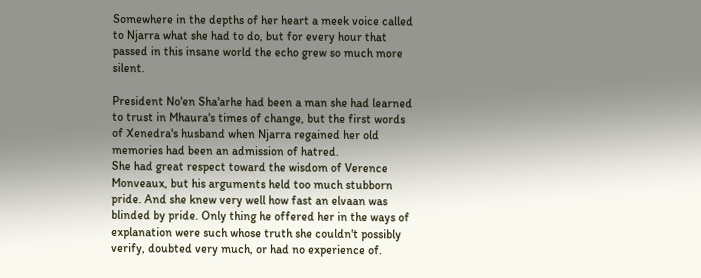Somewhere in the depths of her heart a meek voice called to Njarra what she had to do, but for every hour that passed in this insane world the echo grew so much more silent.

President No'en Sha'arhe had been a man she had learned to trust in Mhaura's times of change, but the first words of Xenedra's husband when Njarra regained her old memories had been an admission of hatred.
She had great respect toward the wisdom of Verence Monveaux, but his arguments held too much stubborn pride. And she knew very well how fast an elvaan was blinded by pride. Only thing he offered her in the ways of explanation were such whose truth she couldn't possibly verify, doubted very much, or had no experience of.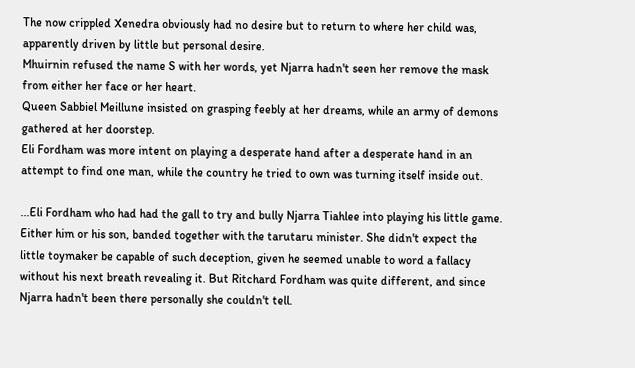The now crippled Xenedra obviously had no desire but to return to where her child was, apparently driven by little but personal desire.
Mhuirnin refused the name S with her words, yet Njarra hadn't seen her remove the mask from either her face or her heart.
Queen Sabbiel Meillune insisted on grasping feebly at her dreams, while an army of demons gathered at her doorstep.
Eli Fordham was more intent on playing a desperate hand after a desperate hand in an attempt to find one man, while the country he tried to own was turning itself inside out.

...Eli Fordham who had had the gall to try and bully Njarra Tiahlee into playing his little game. Either him or his son, banded together with the tarutaru minister. She didn't expect the little toymaker be capable of such deception, given he seemed unable to word a fallacy without his next breath revealing it. But Ritchard Fordham was quite different, and since Njarra hadn't been there personally she couldn't tell.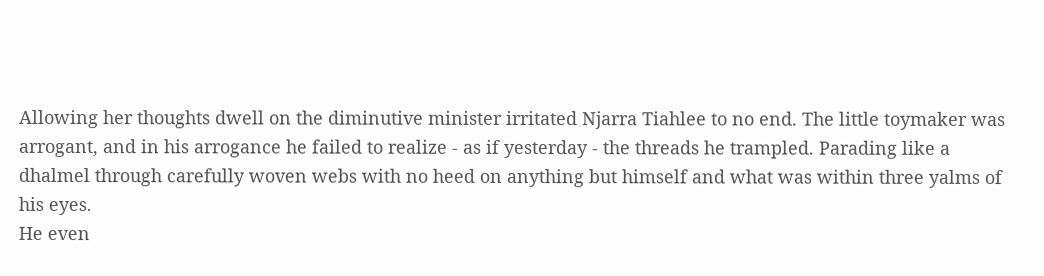Allowing her thoughts dwell on the diminutive minister irritated Njarra Tiahlee to no end. The little toymaker was arrogant, and in his arrogance he failed to realize - as if yesterday - the threads he trampled. Parading like a dhalmel through carefully woven webs with no heed on anything but himself and what was within three yalms of his eyes.
He even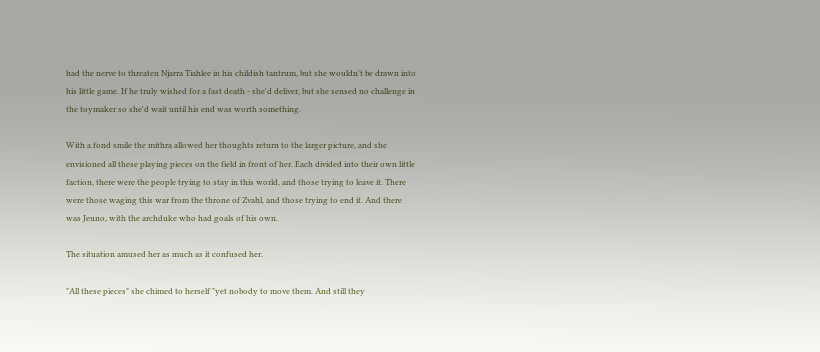had the nerve to threaten Njarra Tiahlee in his childish tantrum, but she wouldn't be drawn into his little game. If he truly wished for a fast death - she'd deliver, but she sensed no challenge in the toymaker so she'd wait until his end was worth something.

With a fond smile the mithra allowed her thoughts return to the larger picture, and she envisioned all these playing pieces on the field in front of her. Each divided into their own little faction, there were the people trying to stay in this world, and those trying to leave it. There were those waging this war from the throne of Zvahl, and those trying to end it. And there was Jeuno, with the archduke who had goals of his own.

The situation amused her as much as it confused her.

"All these pieces" she chimed to herself "yet nobody to move them. And still they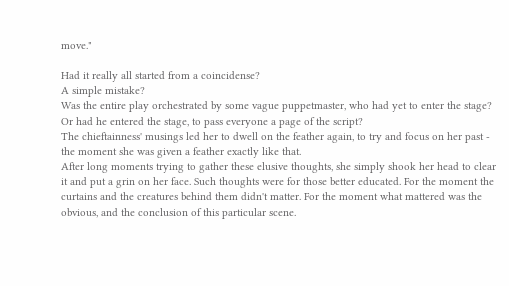move."

Had it really all started from a coincidense?
A simple mistake?
Was the entire play orchestrated by some vague puppetmaster, who had yet to enter the stage?
Or had he entered the stage, to pass everyone a page of the script?
The chieftainness' musings led her to dwell on the feather again, to try and focus on her past - the moment she was given a feather exactly like that.
After long moments trying to gather these elusive thoughts, she simply shook her head to clear it and put a grin on her face. Such thoughts were for those better educated. For the moment the curtains and the creatures behind them didn't matter. For the moment what mattered was the obvious, and the conclusion of this particular scene.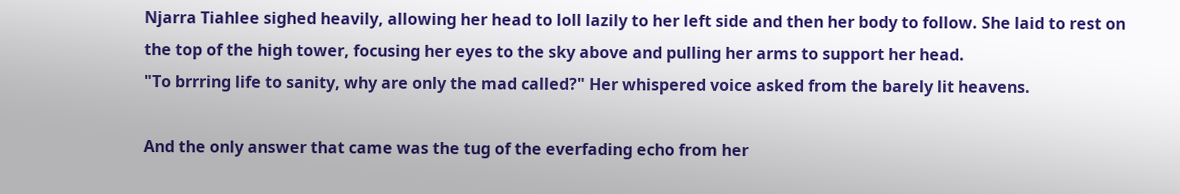Njarra Tiahlee sighed heavily, allowing her head to loll lazily to her left side and then her body to follow. She laid to rest on the top of the high tower, focusing her eyes to the sky above and pulling her arms to support her head.
"To brrring life to sanity, why are only the mad called?" Her whispered voice asked from the barely lit heavens.

And the only answer that came was the tug of the everfading echo from her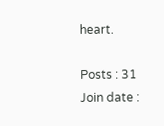heart.

Posts : 31
Join date :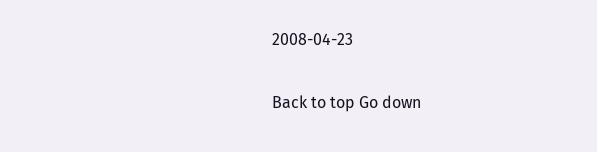2008-04-23

Back to top Go down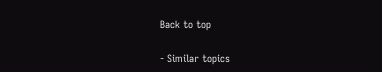Back to top

- Similar topics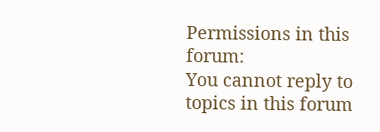Permissions in this forum:
You cannot reply to topics in this forum